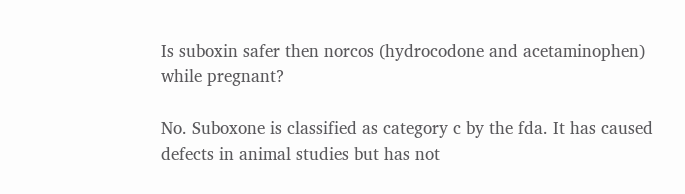Is suboxin safer then norcos (hydrocodone and acetaminophen) while pregnant?

No. Suboxone is classified as category c by the fda. It has caused defects in animal studies but has not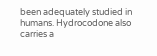been adequately studied in humans. Hydrocodone also carries a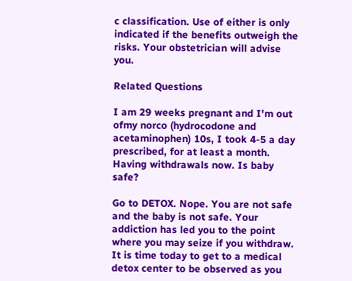c classification. Use of either is only indicated if the benefits outweigh the risks. Your obstetrician will advise you.

Related Questions

I am 29 weeks pregnant and I'm out ofmy norco (hydrocodone and acetaminophen) 10s, I took 4-5 a day prescribed, for at least a month. Having withdrawals now. Is baby safe?

Go to DETOX. Nope. You are not safe and the baby is not safe. Your addiction has led you to the point where you may seize if you withdraw. It is time today to get to a medical detox center to be observed as you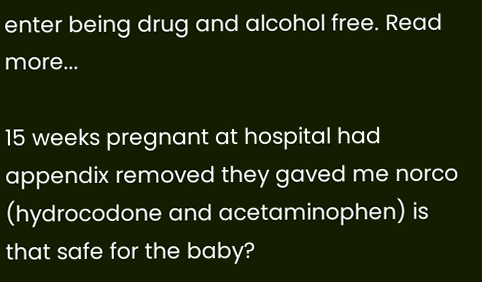enter being drug and alcohol free. Read more...

15 weeks pregnant at hospital had appendix removed they gaved me norco (hydrocodone and acetaminophen) is that safe for the baby?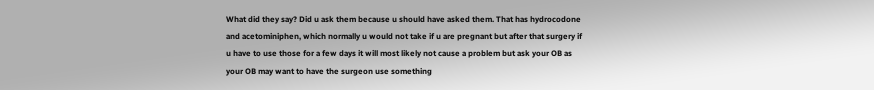What did they say? Did u ask them because u should have asked them. That has hydrocodone and acetominiphen, which normally u would not take if u are pregnant but after that surgery if u have to use those for a few days it will most likely not cause a problem but ask your OB as your OB may want to have the surgeon use something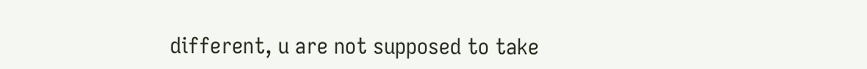different, u are not supposed to take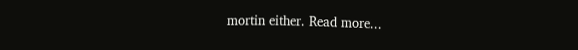mortin either. Read more...